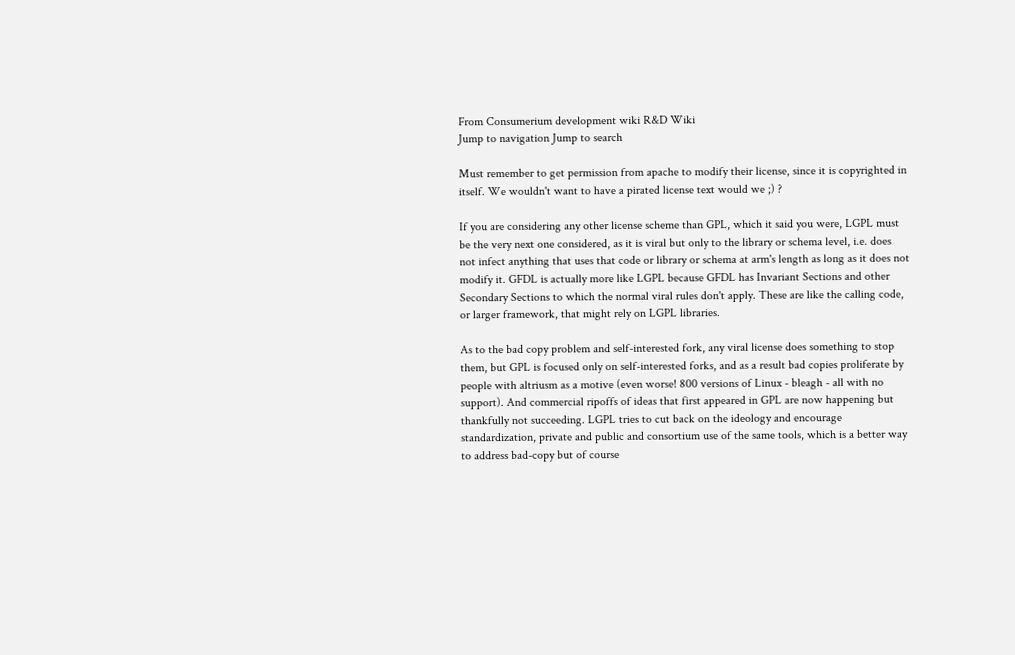From Consumerium development wiki R&D Wiki
Jump to navigation Jump to search

Must remember to get permission from apache to modify their license, since it is copyrighted in itself. We wouldn't want to have a pirated license text would we ;) ?

If you are considering any other license scheme than GPL, which it said you were, LGPL must be the very next one considered, as it is viral but only to the library or schema level, i.e. does not infect anything that uses that code or library or schema at arm's length as long as it does not modify it. GFDL is actually more like LGPL because GFDL has Invariant Sections and other Secondary Sections to which the normal viral rules don't apply. These are like the calling code, or larger framework, that might rely on LGPL libraries.

As to the bad copy problem and self-interested fork, any viral license does something to stop them, but GPL is focused only on self-interested forks, and as a result bad copies proliferate by people with altriusm as a motive (even worse! 800 versions of Linux - bleagh - all with no support). And commercial ripoffs of ideas that first appeared in GPL are now happening but thankfully not succeeding. LGPL tries to cut back on the ideology and encourage standardization, private and public and consortium use of the same tools, which is a better way to address bad-copy but of course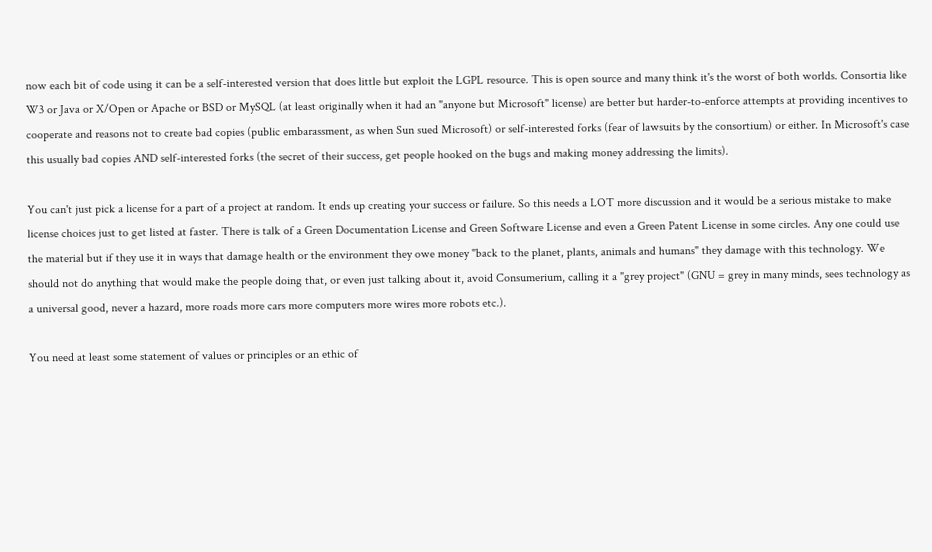now each bit of code using it can be a self-interested version that does little but exploit the LGPL resource. This is open source and many think it's the worst of both worlds. Consortia like W3 or Java or X/Open or Apache or BSD or MySQL (at least originally when it had an "anyone but Microsoft" license) are better but harder-to-enforce attempts at providing incentives to cooperate and reasons not to create bad copies (public embarassment, as when Sun sued Microsoft) or self-interested forks (fear of lawsuits by the consortium) or either. In Microsoft's case this usually bad copies AND self-interested forks (the secret of their success, get people hooked on the bugs and making money addressing the limits).

You can't just pick a license for a part of a project at random. It ends up creating your success or failure. So this needs a LOT more discussion and it would be a serious mistake to make license choices just to get listed at faster. There is talk of a Green Documentation License and Green Software License and even a Green Patent License in some circles. Any one could use the material but if they use it in ways that damage health or the environment they owe money "back to the planet, plants, animals and humans" they damage with this technology. We should not do anything that would make the people doing that, or even just talking about it, avoid Consumerium, calling it a "grey project" (GNU = grey in many minds, sees technology as a universal good, never a hazard, more roads more cars more computers more wires more robots etc.).

You need at least some statement of values or principles or an ethic of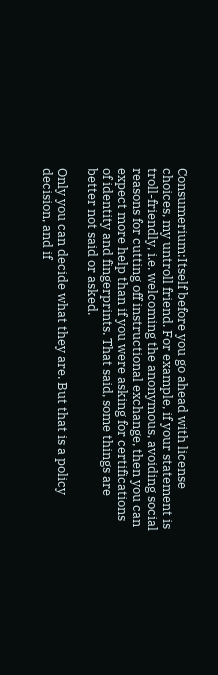Consumerium:Itself before you go ahead with license choices, my untroll friend. For example, if your statement is troll-friendly, i.e. welcoming the anonymous, avoiding social reasons for cutting off instructional exchange, then you can expect more help than if you were asking for certifications of identity and fingerprints. That said, some things are better not said or asked.

Only you can decide what they are. But that is a policy decision, and if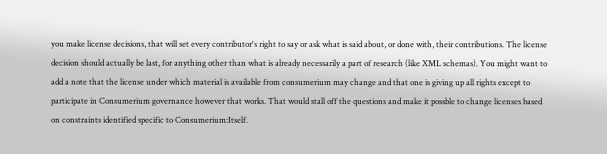you make license decisions, that will set every contributor's right to say or ask what is said about, or done with, their contributions. The license decision should actually be last, for anything other than what is already necessarily a part of research (like XML schemas). You might want to add a note that the license under which material is available from consumerium may change and that one is giving up all rights except to participate in Consumerium governance however that works. That would stall off the questions and make it possble to change licenses based on constraints identified specific to Consumerium:Itself.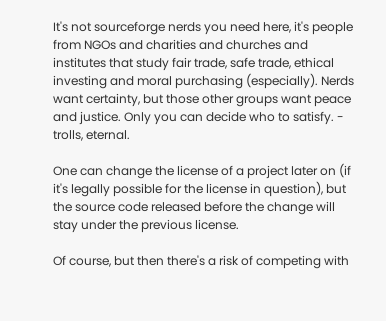It's not sourceforge nerds you need here, it's people from NGOs and charities and churches and institutes that study fair trade, safe trade, ethical investing and moral purchasing (especially). Nerds want certainty, but those other groups want peace and justice. Only you can decide who to satisfy. - trolls, eternal.

One can change the license of a project later on (if it's legally possible for the license in question), but the source code released before the change will stay under the previous license.

Of course, but then there's a risk of competing with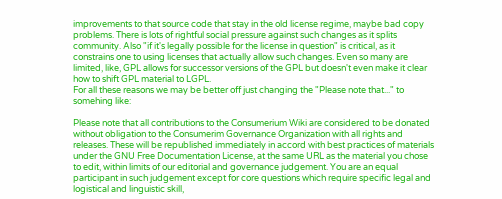improvements to that source code that stay in the old license regime, maybe bad copy problems. There is lots of rightful social pressure against such changes as it splits community. Also "if it's legally possible for the license in question" is critical, as it constrains one to using licenses that actually allow such changes. Even so many are limited, like, GPL allows for successor versions of the GPL but doesn't even make it clear how to shift GPL material to LGPL.
For all these reasons we may be better off just changing the "Please note that..." to somehing like:

Please note that all contributions to the Consumerium Wiki are considered to be donated without obligation to the Consumerim Governance Organization with all rights and releases. These will be republished immediately in accord with best practices of materials under the GNU Free Documentation License, at the same URL as the material you chose to edit, within limits of our editorial and governance judgement. You are an equal participant in such judgement except for core questions which require specific legal and logistical and linguistic skill,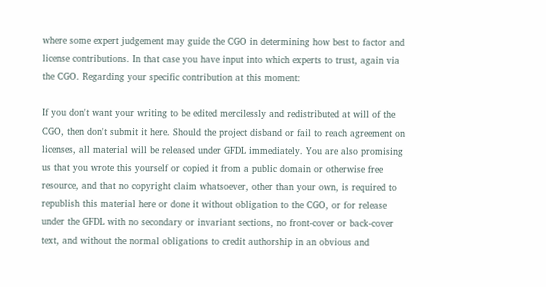where some expert judgement may guide the CGO in determining how best to factor and license contributions. In that case you have input into which experts to trust, again via the CGO. Regarding your specific contribution at this moment:

If you don't want your writing to be edited mercilessly and redistributed at will of the CGO, then don't submit it here. Should the project disband or fail to reach agreement on licenses, all material will be released under GFDL immediately. You are also promising us that you wrote this yourself or copied it from a public domain or otherwise free resource, and that no copyright claim whatsoever, other than your own, is required to republish this material here or done it without obligation to the CGO, or for release under the GFDL with no secondary or invariant sections, no front-cover or back-cover text, and without the normal obligations to credit authorship in an obvious and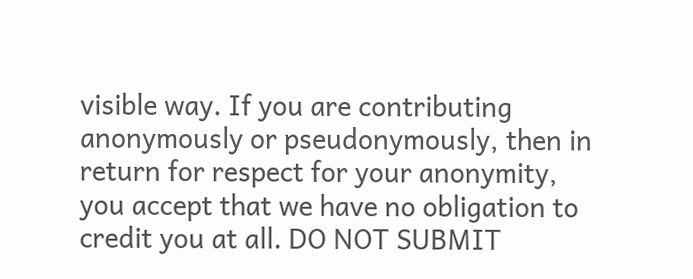visible way. If you are contributing anonymously or pseudonymously, then in return for respect for your anonymity, you accept that we have no obligation to credit you at all. DO NOT SUBMIT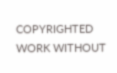COPYRIGHTED WORK WITHOUT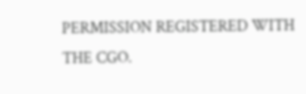PERMISSION REGISTERED WITH THE CGO.